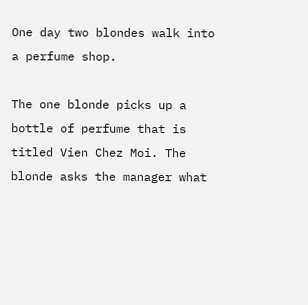One day two blondes walk into a perfume shop.

The one blonde picks up a bottle of perfume that is titled Vien Chez Moi. The blonde asks the manager what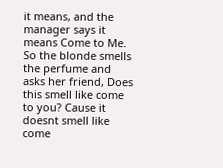it means, and the manager says it means Come to Me. So the blonde smells the perfume and asks her friend, Does this smell like come to you? Cause it doesnt smell like come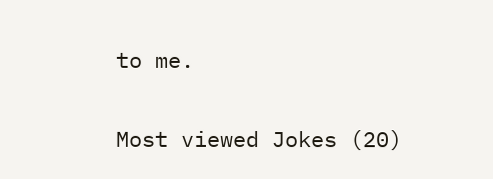to me.

Most viewed Jokes (20)